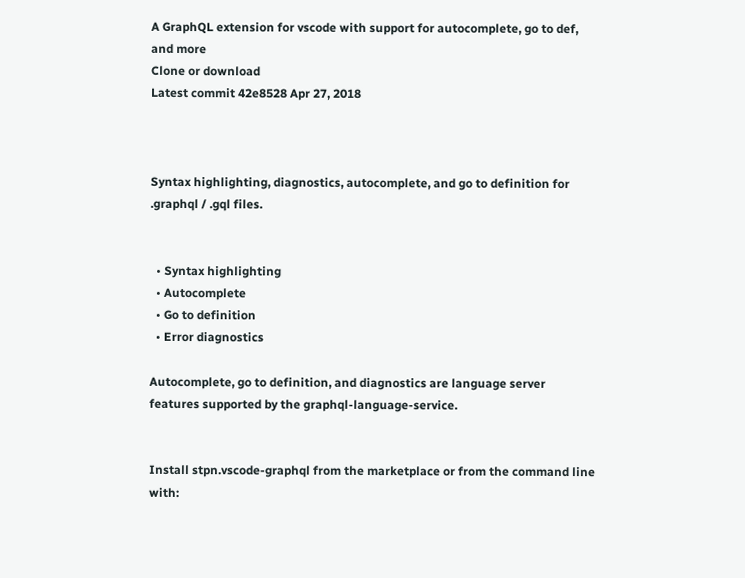A GraphQL extension for vscode with support for autocomplete, go to def, and more
Clone or download
Latest commit 42e8528 Apr 27, 2018



Syntax highlighting, diagnostics, autocomplete, and go to definition for .graphql / .gql files.


  • Syntax highlighting
  • Autocomplete
  • Go to definition
  • Error diagnostics

Autocomplete, go to definition, and diagnostics are language server features supported by the graphql-language-service.


Install stpn.vscode-graphql from the marketplace or from the command line with: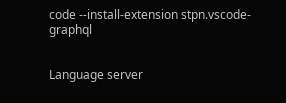code --install-extension stpn.vscode-graphql


Language server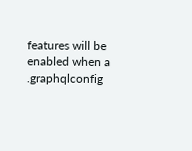features will be enabled when a .graphqlconfig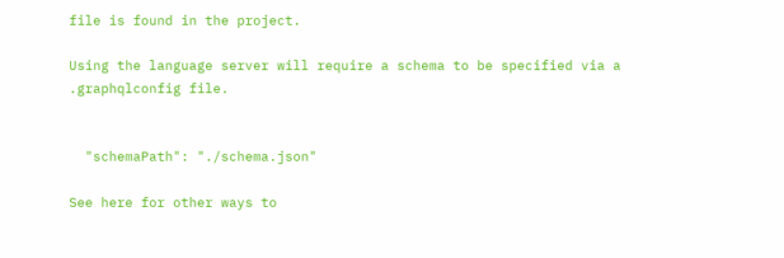file is found in the project.

Using the language server will require a schema to be specified via a .graphqlconfig file.


  "schemaPath": "./schema.json"

See here for other ways to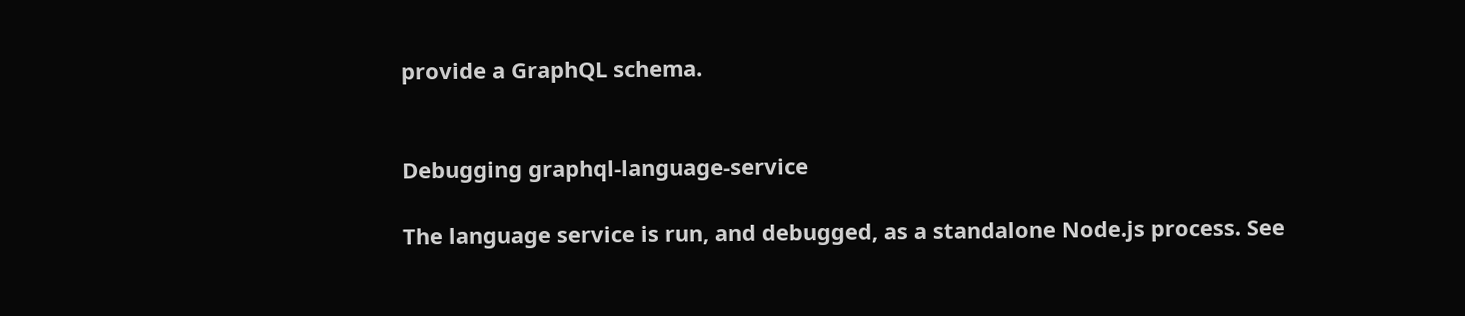provide a GraphQL schema.


Debugging graphql-language-service

The language service is run, and debugged, as a standalone Node.js process. See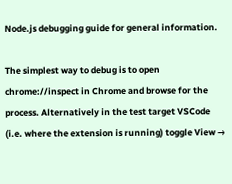Node.js debugging guide for general information.

The simplest way to debug is to open chrome://inspect in Chrome and browse for the process. Alternatively in the test target VSCode (i.e. where the extension is running) toggle View →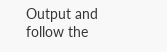Output and follow the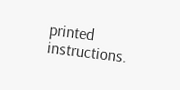printed instructions.